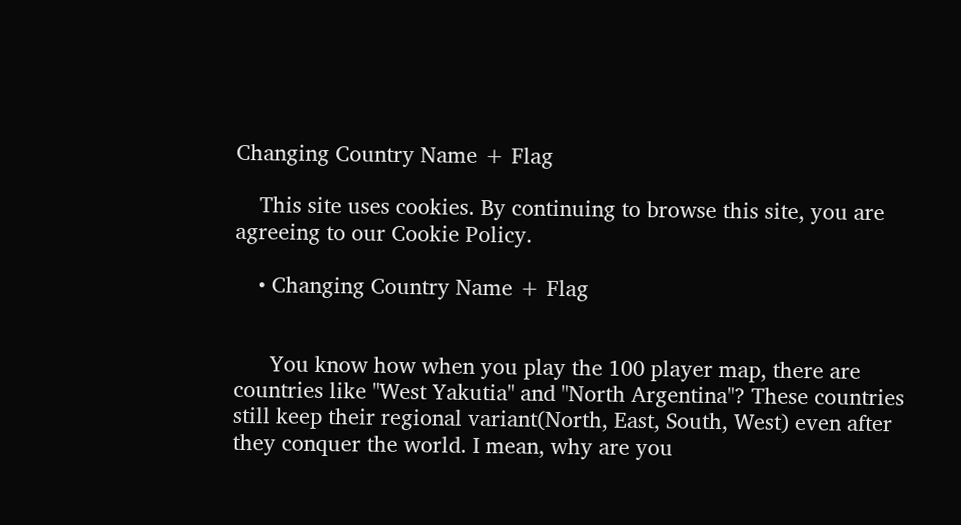Changing Country Name + Flag

    This site uses cookies. By continuing to browse this site, you are agreeing to our Cookie Policy.

    • Changing Country Name + Flag


      You know how when you play the 100 player map, there are countries like "West Yakutia" and "North Argentina"? These countries still keep their regional variant(North, East, South, West) even after they conquer the world. I mean, why are you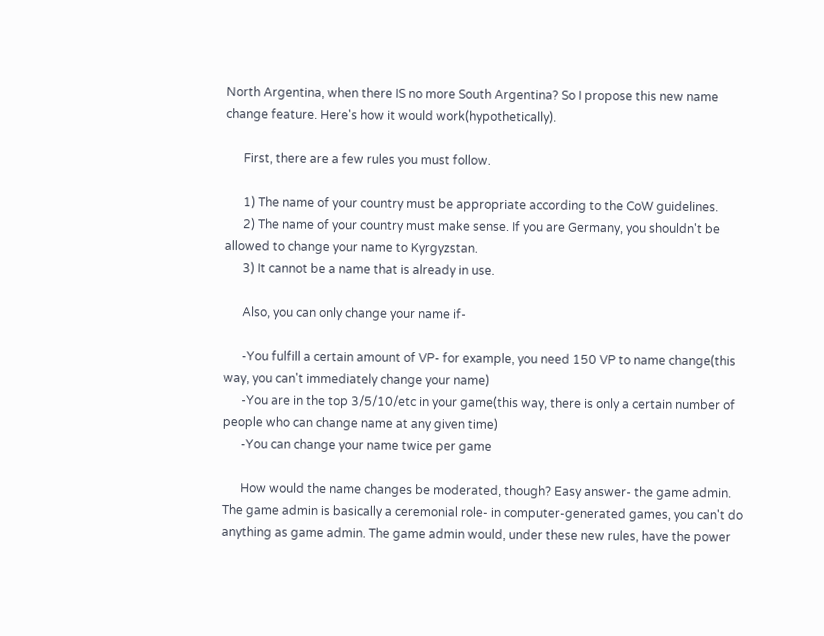North Argentina, when there IS no more South Argentina? So I propose this new name change feature. Here's how it would work(hypothetically).

      First, there are a few rules you must follow.

      1) The name of your country must be appropriate according to the CoW guidelines.
      2) The name of your country must make sense. If you are Germany, you shouldn't be allowed to change your name to Kyrgyzstan.
      3) It cannot be a name that is already in use.

      Also, you can only change your name if-

      -You fulfill a certain amount of VP- for example, you need 150 VP to name change(this way, you can't immediately change your name)
      -You are in the top 3/5/10/etc in your game(this way, there is only a certain number of people who can change name at any given time)
      -You can change your name twice per game

      How would the name changes be moderated, though? Easy answer- the game admin. The game admin is basically a ceremonial role- in computer-generated games, you can't do anything as game admin. The game admin would, under these new rules, have the power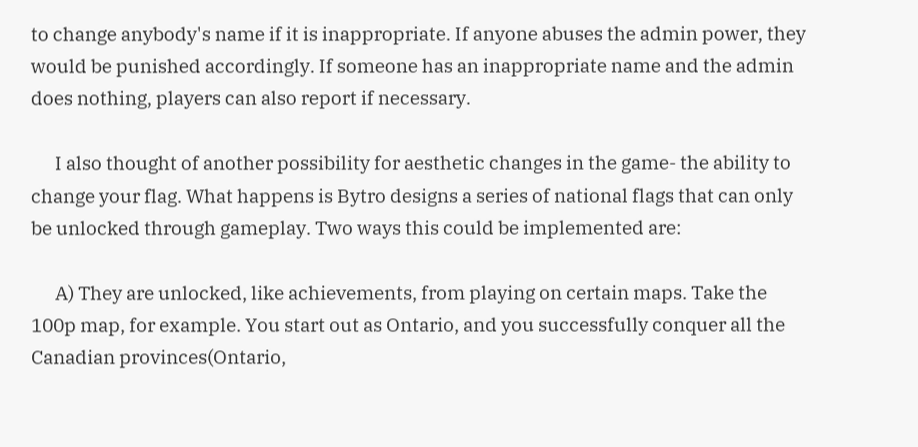to change anybody's name if it is inappropriate. If anyone abuses the admin power, they would be punished accordingly. If someone has an inappropriate name and the admin does nothing, players can also report if necessary.

      I also thought of another possibility for aesthetic changes in the game- the ability to change your flag. What happens is Bytro designs a series of national flags that can only be unlocked through gameplay. Two ways this could be implemented are:

      A) They are unlocked, like achievements, from playing on certain maps. Take the 100p map, for example. You start out as Ontario, and you successfully conquer all the Canadian provinces(Ontario,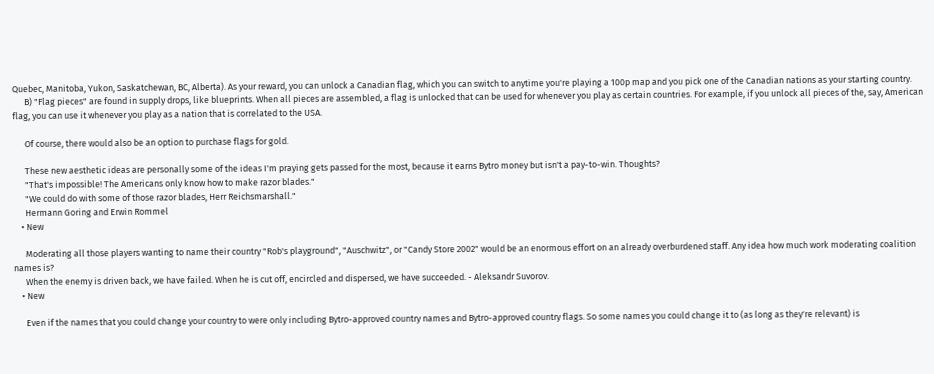Quebec, Manitoba, Yukon, Saskatchewan, BC, Alberta). As your reward, you can unlock a Canadian flag, which you can switch to anytime you're playing a 100p map and you pick one of the Canadian nations as your starting country.
      B) "Flag pieces" are found in supply drops, like blueprints. When all pieces are assembled, a flag is unlocked that can be used for whenever you play as certain countries. For example, if you unlock all pieces of the, say, American flag, you can use it whenever you play as a nation that is correlated to the USA.

      Of course, there would also be an option to purchase flags for gold.

      These new aesthetic ideas are personally some of the ideas I'm praying gets passed for the most, because it earns Bytro money but isn't a pay-to-win. Thoughts?
      "That's impossible! The Americans only know how to make razor blades."
      "We could do with some of those razor blades, Herr Reichsmarshall."
      Hermann Goring and Erwin Rommel
    • New

      Moderating all those players wanting to name their country "Rob's playground", "Auschwitz", or "Candy Store 2002" would be an enormous effort on an already overburdened staff. Any idea how much work moderating coalition names is?
      When the enemy is driven back, we have failed. When he is cut off, encircled and dispersed, we have succeeded. - Aleksandr Suvorov.
    • New

      Even if the names that you could change your country to were only including Bytro-approved country names and Bytro-approved country flags. So some names you could change it to (as long as they're relevant) is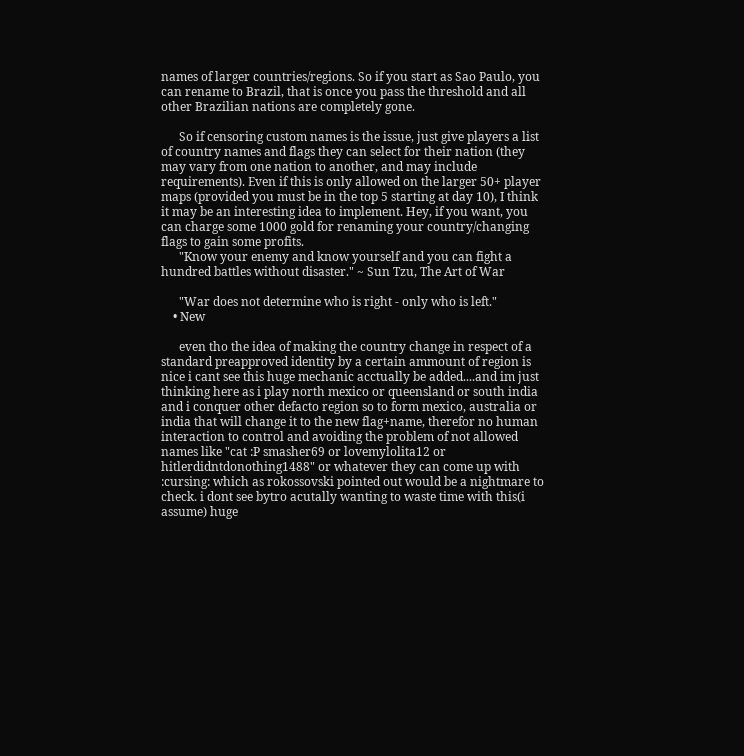names of larger countries/regions. So if you start as Sao Paulo, you can rename to Brazil, that is once you pass the threshold and all other Brazilian nations are completely gone.

      So if censoring custom names is the issue, just give players a list of country names and flags they can select for their nation (they may vary from one nation to another, and may include requirements). Even if this is only allowed on the larger 50+ player maps (provided you must be in the top 5 starting at day 10), I think it may be an interesting idea to implement. Hey, if you want, you can charge some 1000 gold for renaming your country/changing flags to gain some profits.
      "Know your enemy and know yourself and you can fight a hundred battles without disaster." ~ Sun Tzu, The Art of War

      "War does not determine who is right - only who is left."
    • New

      even tho the idea of making the country change in respect of a standard preapproved identity by a certain ammount of region is nice i cant see this huge mechanic acctually be added....and im just thinking here as i play north mexico or queensland or south india and i conquer other defacto region so to form mexico, australia or india that will change it to the new flag+name, therefor no human interaction to control and avoiding the problem of not allowed names like "cat :P smasher69 or lovemylolita12 or hitlerdidntdonothing1488" or whatever they can come up with :cursing: which as rokossovski pointed out would be a nightmare to check. i dont see bytro acutally wanting to waste time with this(i assume) huge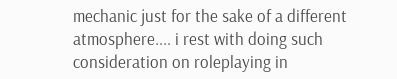mechanic just for the sake of a different atmosphere.... i rest with doing such consideration on roleplaying in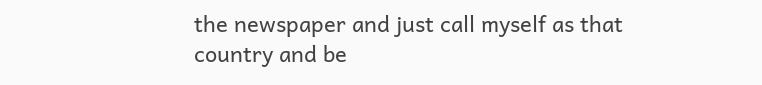the newspaper and just call myself as that country and be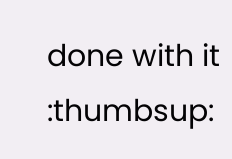done with it :thumbsup: